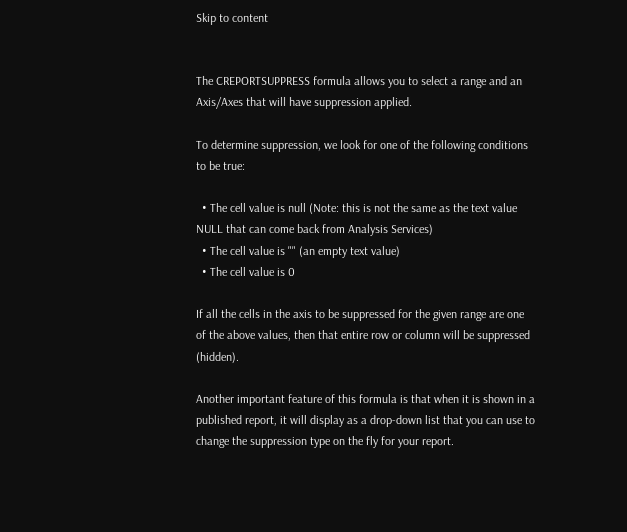Skip to content


The CREPORTSUPPRESS formula allows you to select a range and an Axis/Axes that will have suppression applied.

To determine suppression, we look for one of the following conditions to be true:

  • The cell value is null (Note: this is not the same as the text value NULL that can come back from Analysis Services)
  • The cell value is "" (an empty text value)
  • The cell value is 0

If all the cells in the axis to be suppressed for the given range are one of the above values, then that entire row or column will be suppressed (hidden).

Another important feature of this formula is that when it is shown in a published report, it will display as a drop-down list that you can use to change the suppression type on the fly for your report.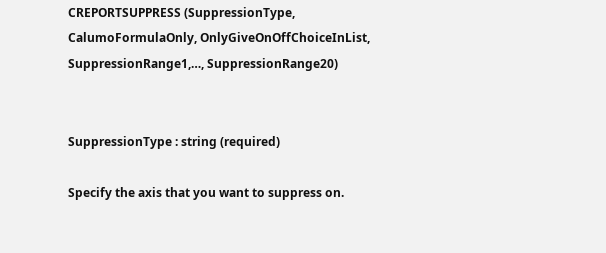CREPORTSUPPRESS (SuppressionType, CalumoFormulaOnly, OnlyGiveOnOffChoiceInList, SuppressionRange1,…, SuppressionRange20)


SuppressionType : string (required)

Specify the axis that you want to suppress on.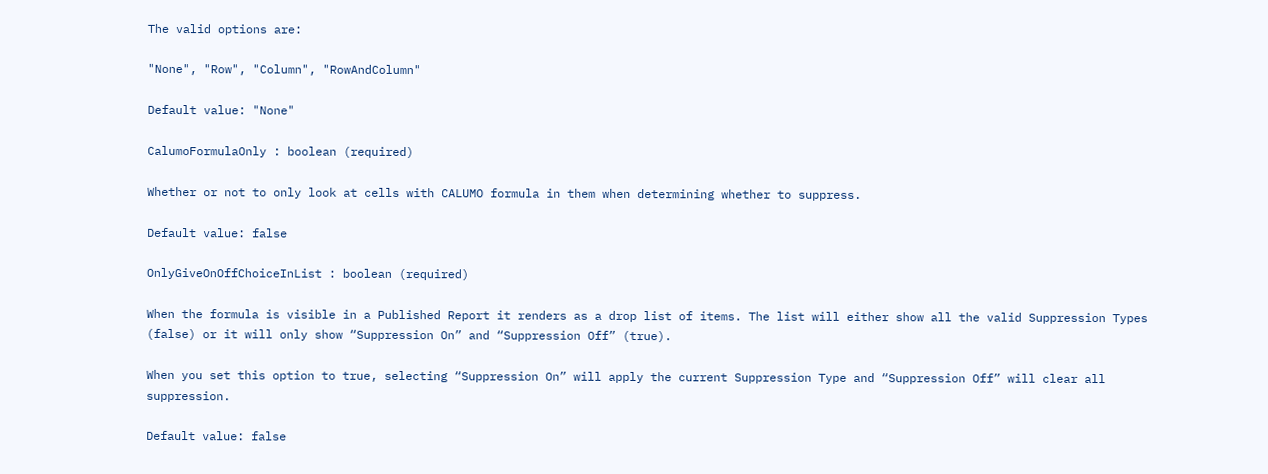The valid options are:

"None", "Row", "Column", "RowAndColumn"

Default value: "None"

CalumoFormulaOnly : boolean (required)

Whether or not to only look at cells with CALUMO formula in them when determining whether to suppress.

Default value: false

OnlyGiveOnOffChoiceInList : boolean (required)

When the formula is visible in a Published Report it renders as a drop list of items. The list will either show all the valid Suppression Types (false) or it will only show “Suppression On” and “Suppression Off” (true).

When you set this option to true, selecting “Suppression On” will apply the current Suppression Type and “Suppression Off” will clear all suppression.

Default value: false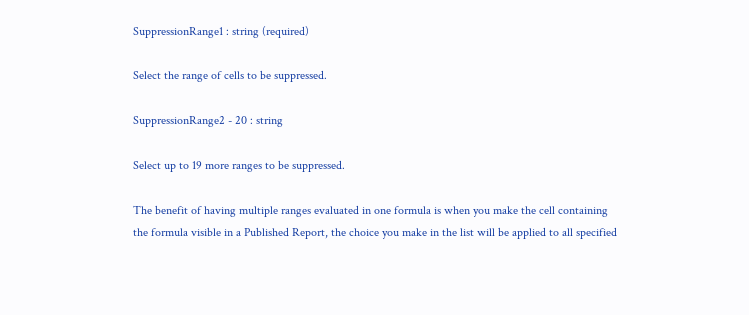SuppressionRange1 : string (required)

Select the range of cells to be suppressed.

SuppressionRange2 - 20 : string

Select up to 19 more ranges to be suppressed.

The benefit of having multiple ranges evaluated in one formula is when you make the cell containing the formula visible in a Published Report, the choice you make in the list will be applied to all specified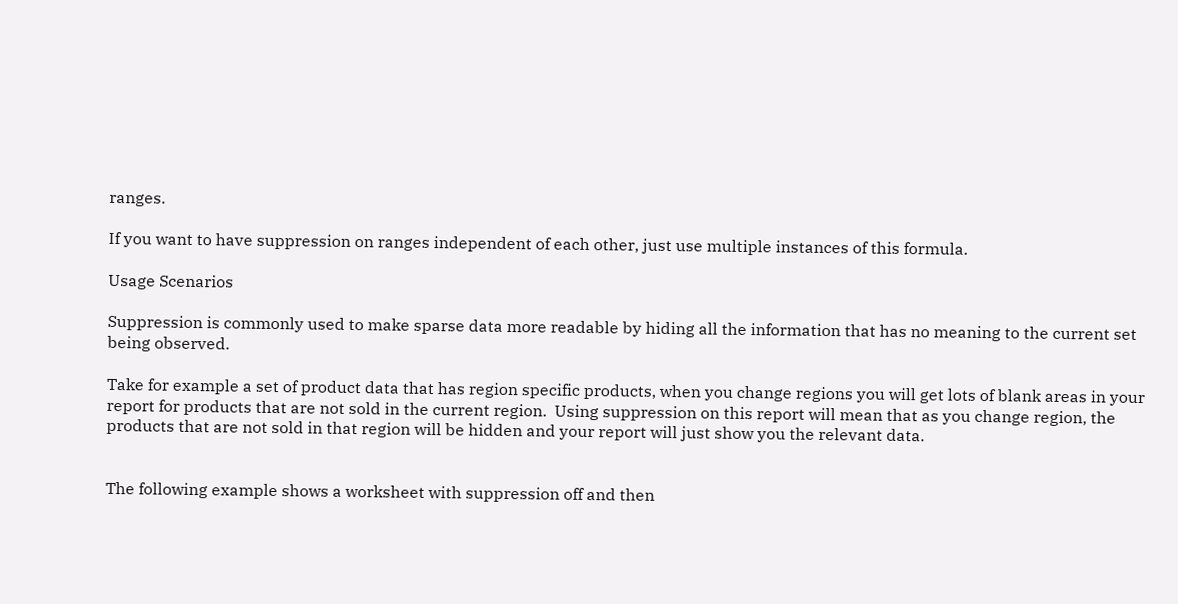ranges.

If you want to have suppression on ranges independent of each other, just use multiple instances of this formula.

Usage Scenarios

Suppression is commonly used to make sparse data more readable by hiding all the information that has no meaning to the current set being observed.

Take for example a set of product data that has region specific products, when you change regions you will get lots of blank areas in your report for products that are not sold in the current region.  Using suppression on this report will mean that as you change region, the products that are not sold in that region will be hidden and your report will just show you the relevant data.


The following example shows a worksheet with suppression off and then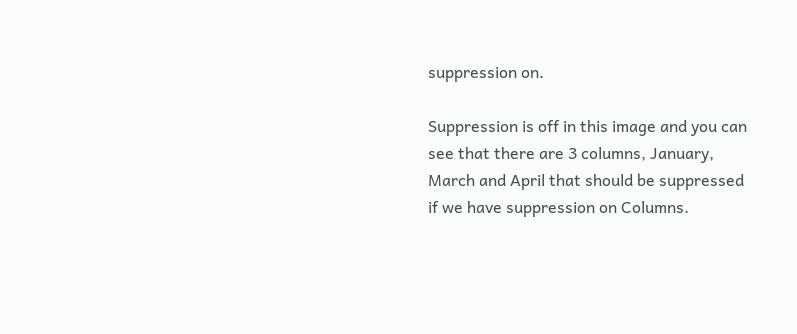suppression on.

Suppression is off in this image and you can see that there are 3 columns, January, March and April that should be suppressed if we have suppression on Columns.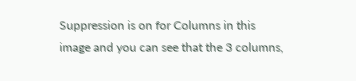Suppression is on for Columns in this image and you can see that the 3 columns,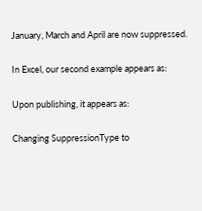January, March and April are now suppressed.

In Excel, our second example appears as:

Upon publishing, it appears as:

Changing SuppressionType to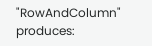"RowAndColumn" produces: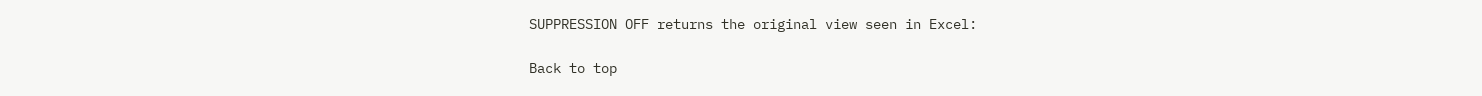SUPPRESSION OFF returns the original view seen in Excel:

Back to top